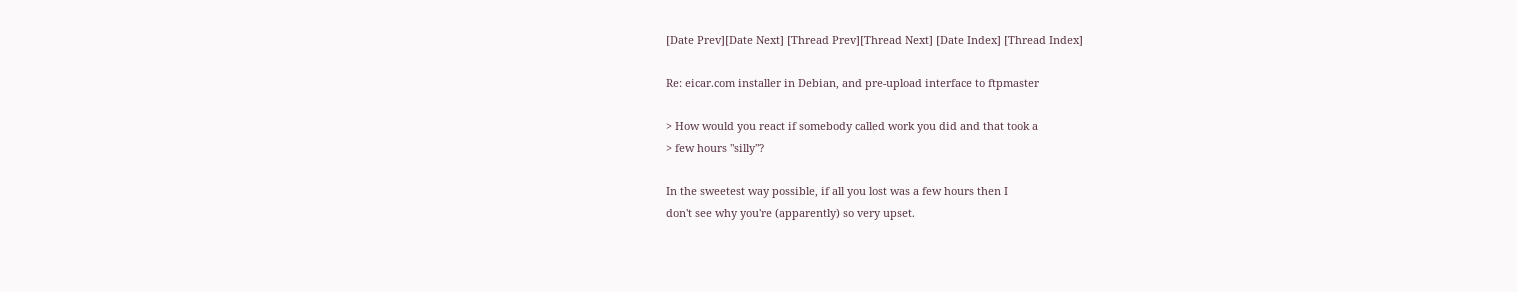[Date Prev][Date Next] [Thread Prev][Thread Next] [Date Index] [Thread Index]

Re: eicar.com installer in Debian, and pre-upload interface to ftpmaster

> How would you react if somebody called work you did and that took a
> few hours "silly"?

In the sweetest way possible, if all you lost was a few hours then I
don't see why you're (apparently) so very upset.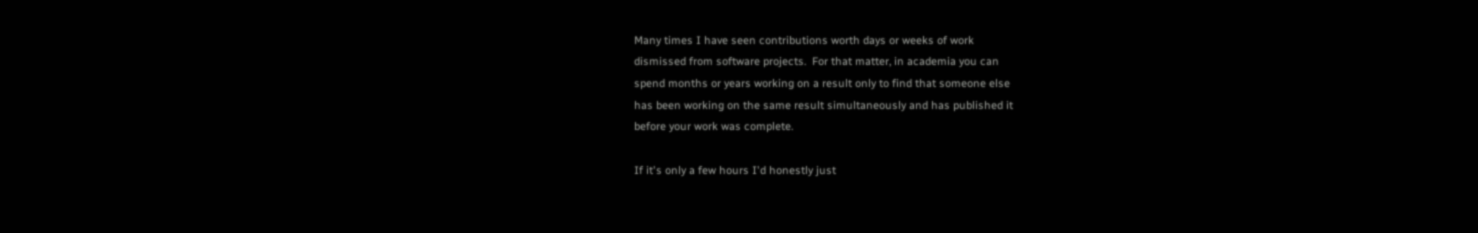Many times I have seen contributions worth days or weeks of work
dismissed from software projects.  For that matter, in academia you can
spend months or years working on a result only to find that someone else
has been working on the same result simultaneously and has published it
before your work was complete.

If it's only a few hours I'd honestly just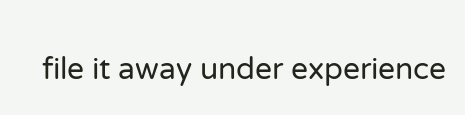file it away under experience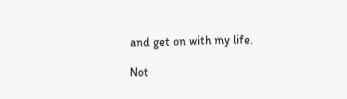and get on with my life.

Not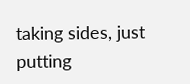taking sides, just putting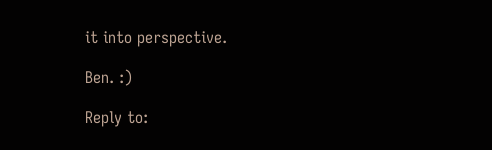it into perspective.

Ben. :)

Reply to: